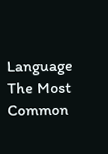Language The Most Common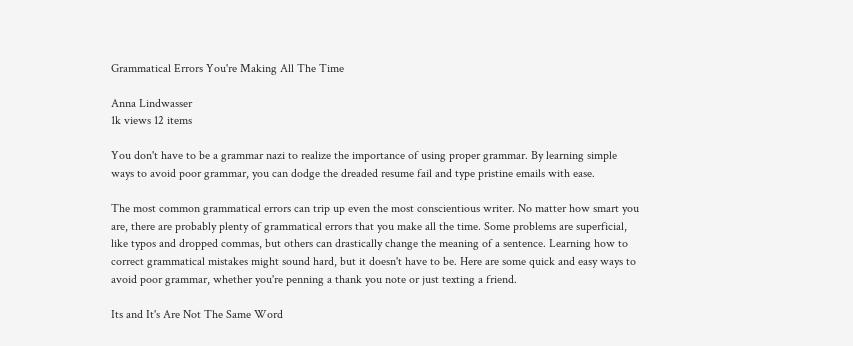Grammatical Errors You're Making All The Time

Anna Lindwasser
1k views 12 items

You don't have to be a grammar nazi to realize the importance of using proper grammar. By learning simple ways to avoid poor grammar, you can dodge the dreaded resume fail and type pristine emails with ease.

The most common grammatical errors can trip up even the most conscientious writer. No matter how smart you are, there are probably plenty of grammatical errors that you make all the time. Some problems are superficial, like typos and dropped commas, but others can drastically change the meaning of a sentence. Learning how to correct grammatical mistakes might sound hard, but it doesn't have to be. Here are some quick and easy ways to avoid poor grammar, whether you're penning a thank you note or just texting a friend.

Its and It's Are Not The Same Word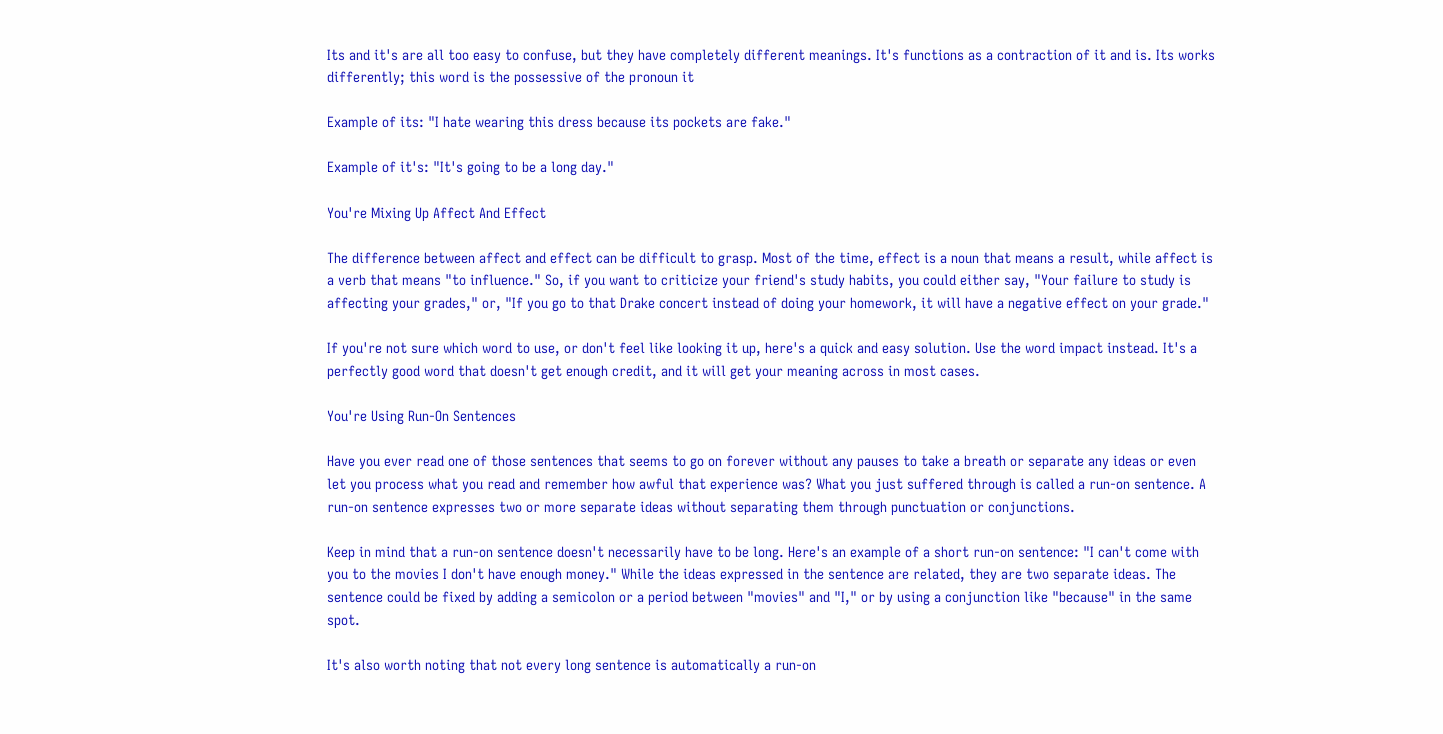Its and it's are all too easy to confuse, but they have completely different meanings. It's functions as a contraction of it and is. Its works differently; this word is the possessive of the pronoun it

Example of its: "I hate wearing this dress because its pockets are fake."

Example of it's: "It's going to be a long day."

You're Mixing Up Affect And Effect

The difference between affect and effect can be difficult to grasp. Most of the time, effect is a noun that means a result, while affect is a verb that means "to influence." So, if you want to criticize your friend's study habits, you could either say, "Your failure to study is affecting your grades," or, "If you go to that Drake concert instead of doing your homework, it will have a negative effect on your grade."

If you're not sure which word to use, or don't feel like looking it up, here's a quick and easy solution. Use the word impact instead. It's a perfectly good word that doesn't get enough credit, and it will get your meaning across in most cases.

You're Using Run-On Sentences

Have you ever read one of those sentences that seems to go on forever without any pauses to take a breath or separate any ideas or even let you process what you read and remember how awful that experience was? What you just suffered through is called a run-on sentence. A run-on sentence expresses two or more separate ideas without separating them through punctuation or conjunctions.

Keep in mind that a run-on sentence doesn't necessarily have to be long. Here's an example of a short run-on sentence: "I can't come with you to the movies I don't have enough money." While the ideas expressed in the sentence are related, they are two separate ideas. The sentence could be fixed by adding a semicolon or a period between "movies" and "I," or by using a conjunction like "because" in the same spot.

It's also worth noting that not every long sentence is automatically a run-on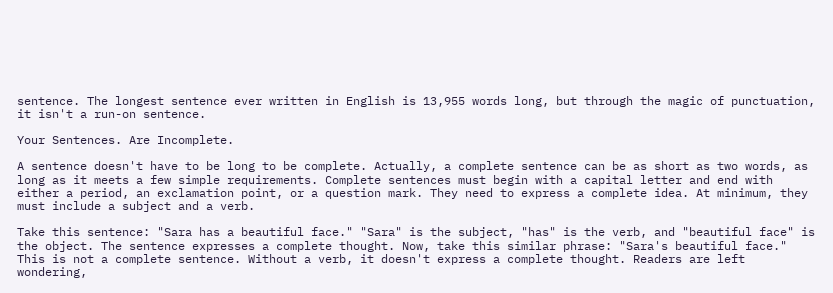sentence. The longest sentence ever written in English is 13,955 words long, but through the magic of punctuation, it isn't a run-on sentence.

Your Sentences. Are Incomplete.

A sentence doesn't have to be long to be complete. Actually, a complete sentence can be as short as two words, as long as it meets a few simple requirements. Complete sentences must begin with a capital letter and end with either a period, an exclamation point, or a question mark. They need to express a complete idea. At minimum, they must include a subject and a verb.

Take this sentence: "Sara has a beautiful face." "Sara" is the subject, "has" is the verb, and "beautiful face" is the object. The sentence expresses a complete thought. Now, take this similar phrase: "Sara's beautiful face." This is not a complete sentence. Without a verb, it doesn't express a complete thought. Readers are left wondering,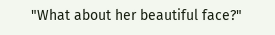"What about her beautiful face?"